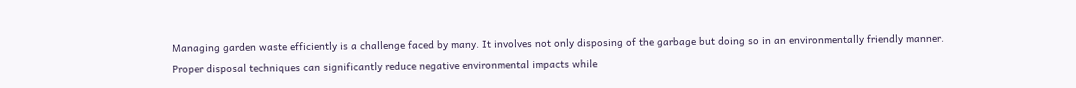Managing garden waste efficiently is a challenge faced by many. It involves not only disposing of the garbage but doing so in an environmentally friendly manner. Proper disposal techniques can significantly reduce negative environmental impacts while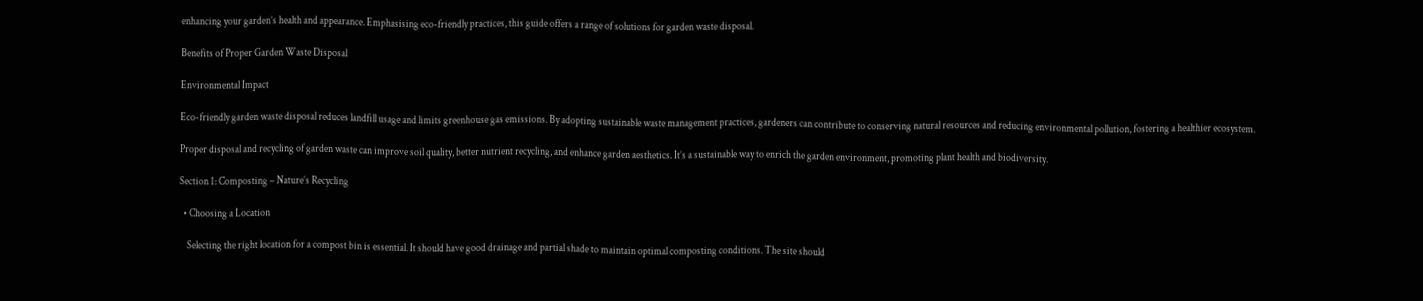enhancing your garden’s health and appearance. Emphasising eco-friendly practices, this guide offers a range of solutions for garden waste disposal.

Benefits of Proper Garden Waste Disposal

Environmental Impact

Eco-friendly garden waste disposal reduces landfill usage and limits greenhouse gas emissions. By adopting sustainable waste management practices, gardeners can contribute to conserving natural resources and reducing environmental pollution, fostering a healthier ecosystem.

Proper disposal and recycling of garden waste can improve soil quality, better nutrient recycling, and enhance garden aesthetics. It’s a sustainable way to enrich the garden environment, promoting plant health and biodiversity.

Section 1: Composting – Nature’s Recycling

  • Choosing a Location

    Selecting the right location for a compost bin is essential. It should have good drainage and partial shade to maintain optimal composting conditions. The site should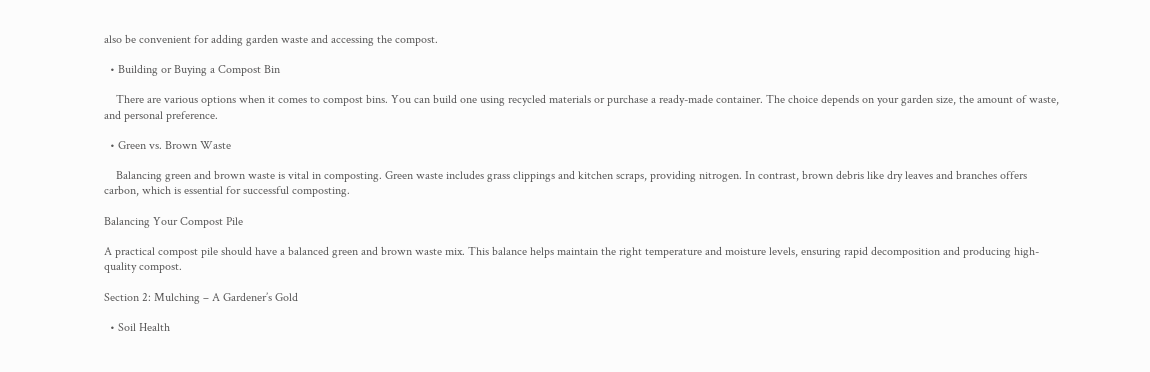also be convenient for adding garden waste and accessing the compost.

  • Building or Buying a Compost Bin

    There are various options when it comes to compost bins. You can build one using recycled materials or purchase a ready-made container. The choice depends on your garden size, the amount of waste, and personal preference.

  • Green vs. Brown Waste

    Balancing green and brown waste is vital in composting. Green waste includes grass clippings and kitchen scraps, providing nitrogen. In contrast, brown debris like dry leaves and branches offers carbon, which is essential for successful composting.

Balancing Your Compost Pile

A practical compost pile should have a balanced green and brown waste mix. This balance helps maintain the right temperature and moisture levels, ensuring rapid decomposition and producing high-quality compost.

Section 2: Mulching – A Gardener’s Gold

  • Soil Health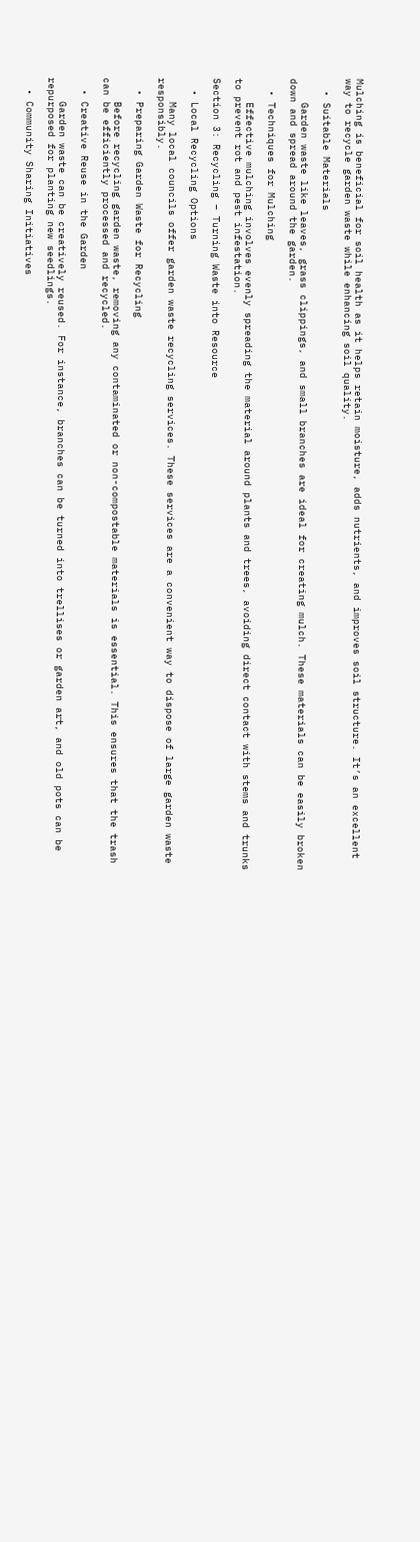Mulching is beneficial for soil health as it helps retain moisture, adds nutrients, and improves soil structure. It’s an excellent way to recycle garden waste while enhancing soil quality.

  • Suitable Materials

    Garden waste like leaves, grass clippings, and small branches are ideal for creating mulch. These materials can be easily broken down and spread around the garden.

  • Techniques for Mulching

    Effective mulching involves evenly spreading the material around plants and trees, avoiding direct contact with stems and trunks to prevent rot and pest infestation.

Section 3: Recycling – Turning Waste into Resource

  • Local Recycling Options

    Many local councils offer garden waste recycling services. These services are a convenient way to dispose of large garden waste responsibly.

  • Preparing Garden Waste for Recycling

    Before recycling garden waste, removing any contaminated or non-compostable materials is essential. This ensures that the trash can be efficiently processed and recycled.

  • Creative Reuse in the Garden

    Garden waste can be creatively reused. For instance, branches can be turned into trellises or garden art, and old pots can be repurposed for planting new seedlings.

  • Community Sharing Initiatives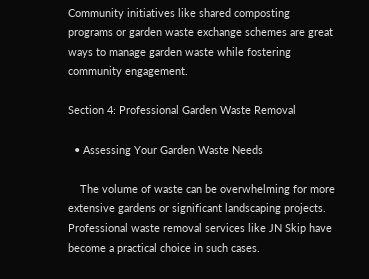Community initiatives like shared composting programs or garden waste exchange schemes are great ways to manage garden waste while fostering community engagement.

Section 4: Professional Garden Waste Removal

  • Assessing Your Garden Waste Needs

    The volume of waste can be overwhelming for more extensive gardens or significant landscaping projects. Professional waste removal services like JN Skip have become a practical choice in such cases.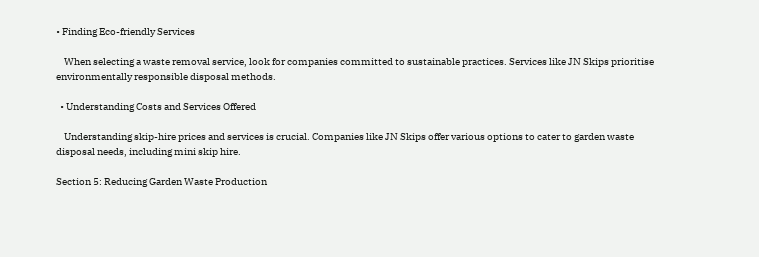• Finding Eco-friendly Services

    When selecting a waste removal service, look for companies committed to sustainable practices. Services like JN Skips prioritise environmentally responsible disposal methods.

  • Understanding Costs and Services Offered

    Understanding skip-hire prices and services is crucial. Companies like JN Skips offer various options to cater to garden waste disposal needs, including mini skip hire.

Section 5: Reducing Garden Waste Production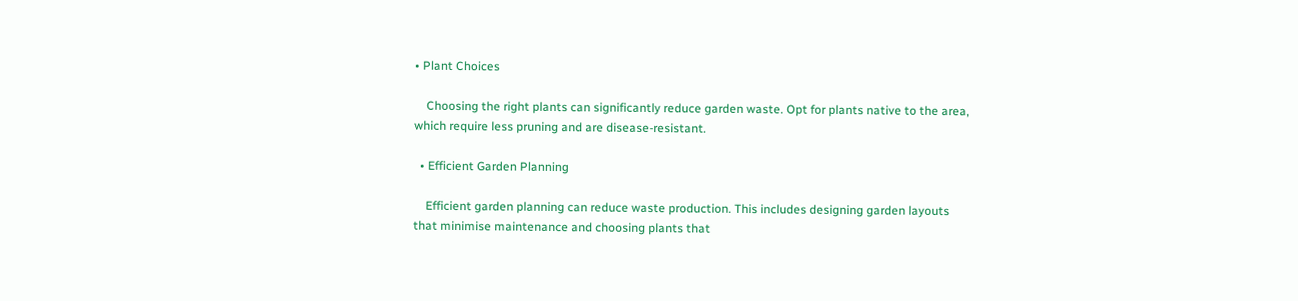• Plant Choices

    Choosing the right plants can significantly reduce garden waste. Opt for plants native to the area, which require less pruning and are disease-resistant.

  • Efficient Garden Planning

    Efficient garden planning can reduce waste production. This includes designing garden layouts that minimise maintenance and choosing plants that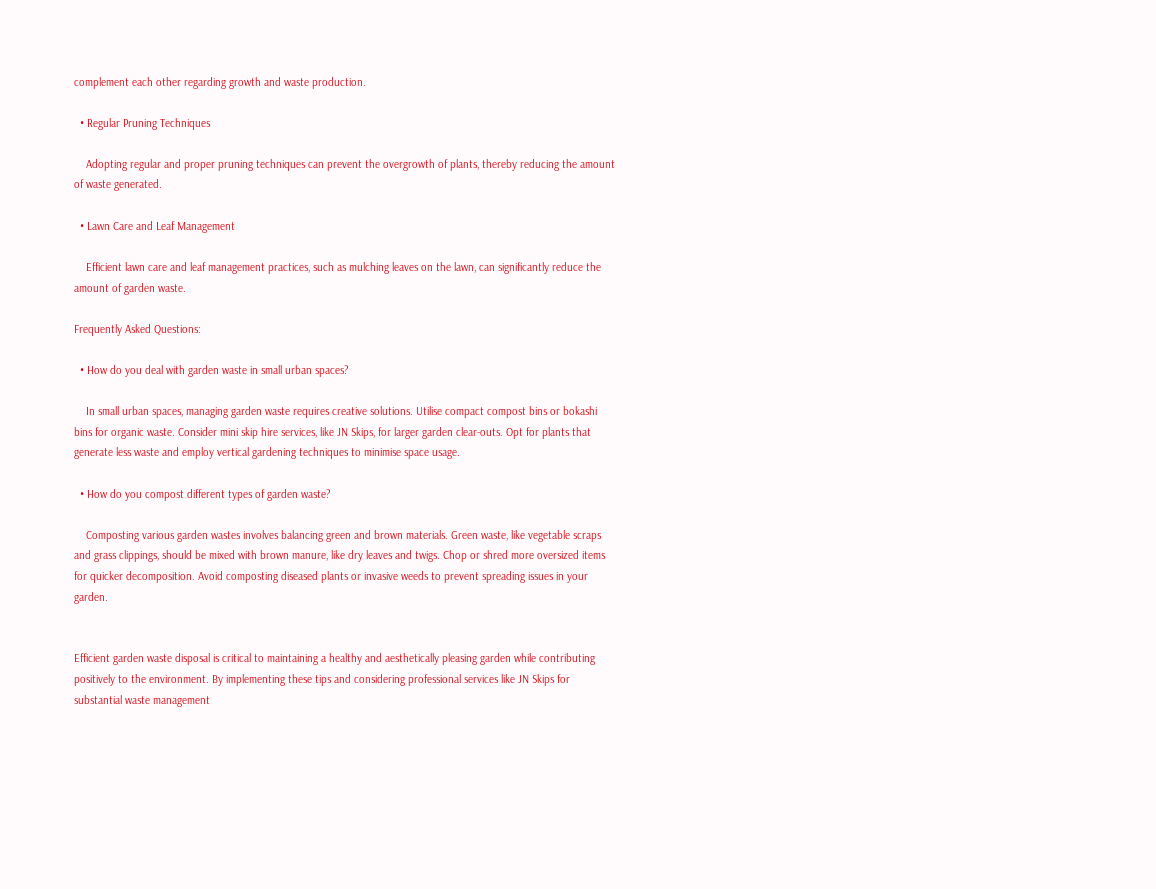complement each other regarding growth and waste production.

  • Regular Pruning Techniques

    Adopting regular and proper pruning techniques can prevent the overgrowth of plants, thereby reducing the amount of waste generated.

  • Lawn Care and Leaf Management

    Efficient lawn care and leaf management practices, such as mulching leaves on the lawn, can significantly reduce the amount of garden waste.

Frequently Asked Questions:

  • How do you deal with garden waste in small urban spaces?

    In small urban spaces, managing garden waste requires creative solutions. Utilise compact compost bins or bokashi bins for organic waste. Consider mini skip hire services, like JN Skips, for larger garden clear-outs. Opt for plants that generate less waste and employ vertical gardening techniques to minimise space usage.

  • How do you compost different types of garden waste?

    Composting various garden wastes involves balancing green and brown materials. Green waste, like vegetable scraps and grass clippings, should be mixed with brown manure, like dry leaves and twigs. Chop or shred more oversized items for quicker decomposition. Avoid composting diseased plants or invasive weeds to prevent spreading issues in your garden.


Efficient garden waste disposal is critical to maintaining a healthy and aesthetically pleasing garden while contributing positively to the environment. By implementing these tips and considering professional services like JN Skips for substantial waste management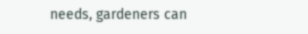needs, gardeners can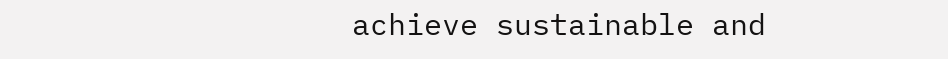achieve sustainable and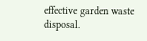effective garden waste disposal.